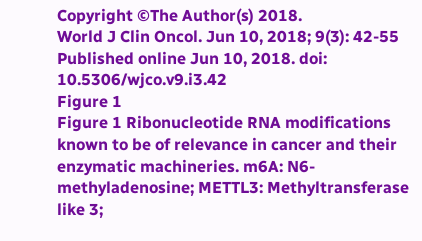Copyright ©The Author(s) 2018.
World J Clin Oncol. Jun 10, 2018; 9(3): 42-55
Published online Jun 10, 2018. doi: 10.5306/wjco.v9.i3.42
Figure 1
Figure 1 Ribonucleotide RNA modifications known to be of relevance in cancer and their enzymatic machineries. m6A: N6-methyladenosine; METTL3: Methyltransferase like 3;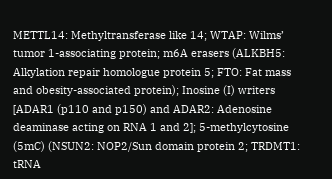METTL14: Methyltransferase like 14; WTAP: Wilms’ tumor 1-associating protein; m6A erasers (ALKBH5: Alkylation repair homologue protein 5; FTO: Fat mass and obesity-associated protein); Inosine (I) writers [ADAR1 (p110 and p150) and ADAR2: Adenosine deaminase acting on RNA 1 and 2]; 5-methylcytosine (5mC) (NSUN2: NOP2/Sun domain protein 2; TRDMT1: tRNA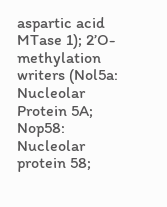aspartic acid MTase 1); 2’O-methylation writers (Nol5a: Nucleolar Protein 5A; Nop58: Nucleolar protein 58;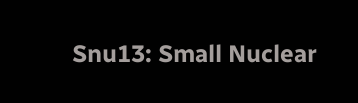Snu13: Small Nuclear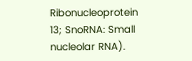Ribonucleoprotein 13; SnoRNA: Small nucleolar RNA).